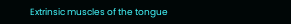Extrinsic muscles of the tongue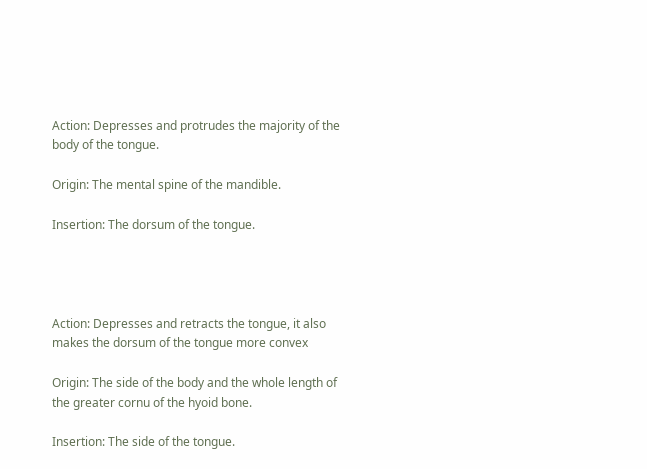Action: Depresses and protrudes the majority of the body of the tongue.

Origin: The mental spine of the mandible.

Insertion: The dorsum of the tongue.




Action: Depresses and retracts the tongue, it also makes the dorsum of the tongue more convex

Origin: The side of the body and the whole length of the greater cornu of the hyoid bone.

Insertion: The side of the tongue.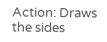Action: Draws the sides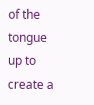of the tongue up to create a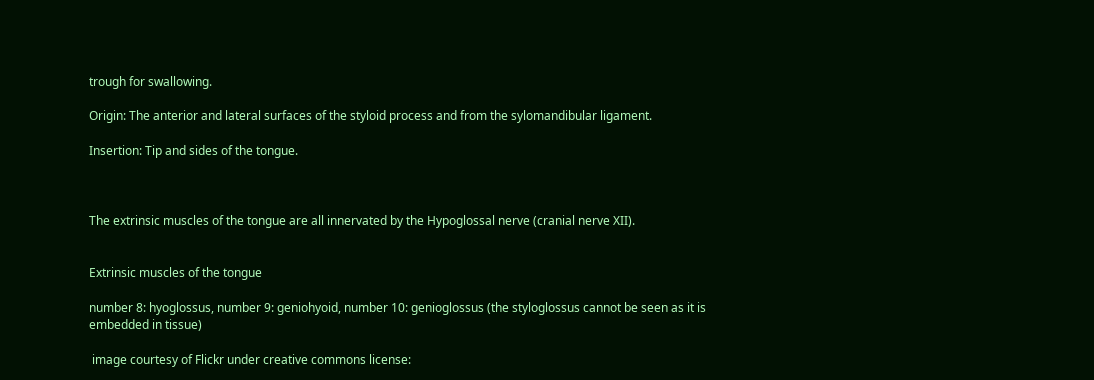trough for swallowing.

Origin: The anterior and lateral surfaces of the styloid process and from the sylomandibular ligament.

Insertion: Tip and sides of the tongue.



The extrinsic muscles of the tongue are all innervated by the Hypoglossal nerve (cranial nerve XII).


Extrinsic muscles of the tongue

number 8: hyoglossus, number 9: geniohyoid, number 10: genioglossus (the styloglossus cannot be seen as it is embedded in tissue)

 image courtesy of Flickr under creative commons license: